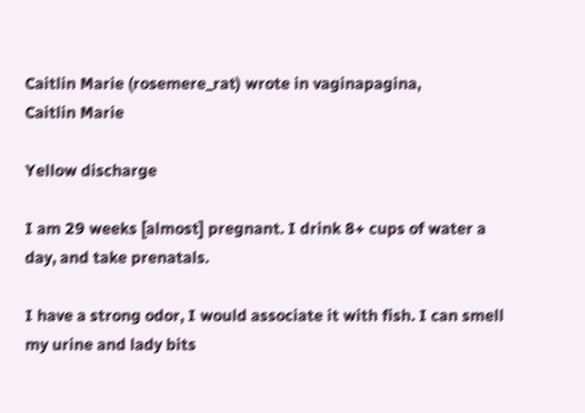Caitlin Marie (rosemere_rat) wrote in vaginapagina,
Caitlin Marie

Yellow discharge

I am 29 weeks [almost] pregnant. I drink 8+ cups of water a day, and take prenatals.

I have a strong odor, I would associate it with fish. I can smell my urine and lady bits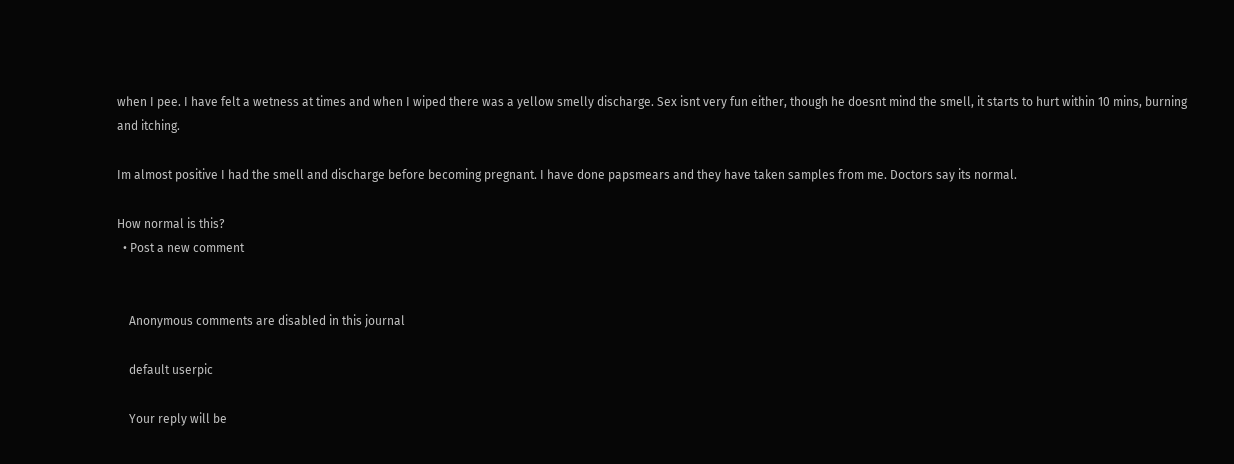when I pee. I have felt a wetness at times and when I wiped there was a yellow smelly discharge. Sex isnt very fun either, though he doesnt mind the smell, it starts to hurt within 10 mins, burning and itching.

Im almost positive I had the smell and discharge before becoming pregnant. I have done papsmears and they have taken samples from me. Doctors say its normal.

How normal is this?
  • Post a new comment


    Anonymous comments are disabled in this journal

    default userpic

    Your reply will be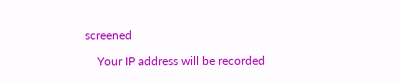screened

    Your IP address will be recorded